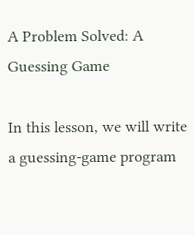A Problem Solved: A Guessing Game

In this lesson, we will write a guessing-game program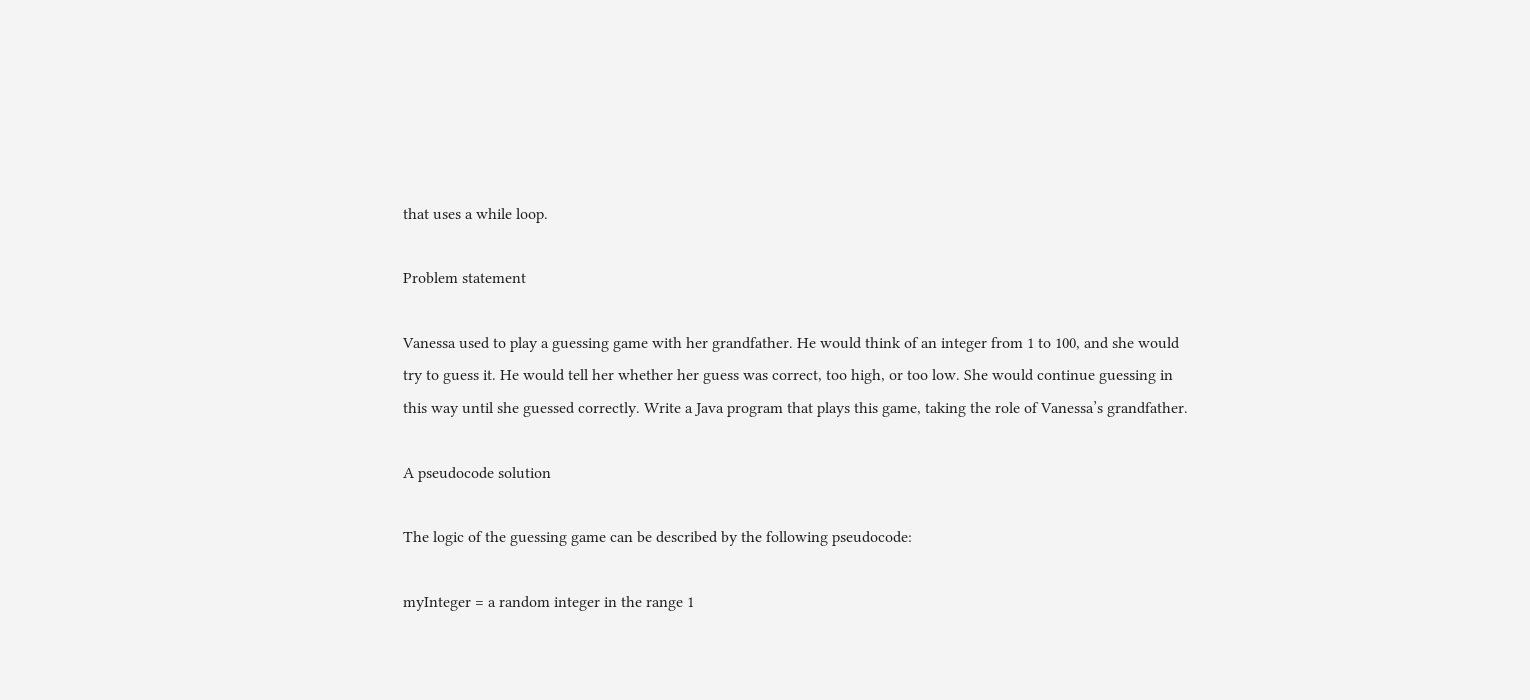that uses a while loop.

Problem statement

Vanessa used to play a guessing game with her grandfather. He would think of an integer from 1 to 100, and she would try to guess it. He would tell her whether her guess was correct, too high, or too low. She would continue guessing in this way until she guessed correctly. Write a Java program that plays this game, taking the role of Vanessa’s grandfather.

A pseudocode solution

The logic of the guessing game can be described by the following pseudocode:

myInteger = a random integer in the range 1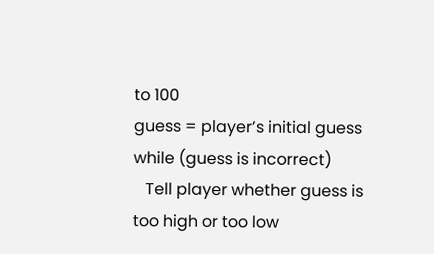to 100
guess = player’s initial guess
while (guess is incorrect)
   Tell player whether guess is too high or too low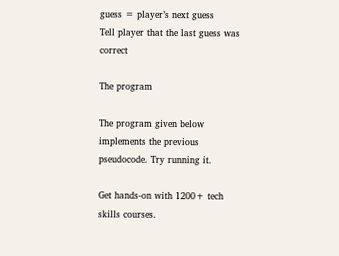guess = player’s next guess
Tell player that the last guess was correct

The program

The program given below implements the previous pseudocode. Try running it.

Get hands-on with 1200+ tech skills courses.